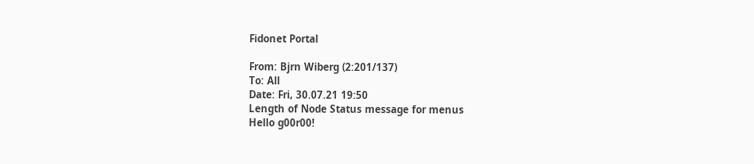Fidonet Portal

From: Bjrn Wiberg (2:201/137)
To: All
Date: Fri, 30.07.21 19:50
Length of Node Status message for menus
Hello g00r00!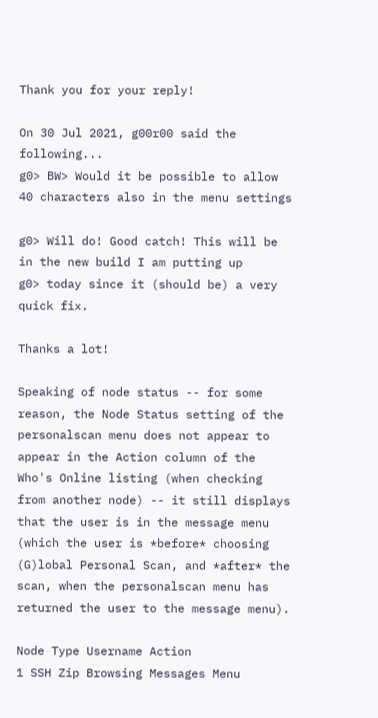Thank you for your reply!

On 30 Jul 2021, g00r00 said the following...
g0> BW> Would it be possible to allow 40 characters also in the menu settings

g0> Will do! Good catch! This will be in the new build I am putting up
g0> today since it (should be) a very quick fix.

Thanks a lot!

Speaking of node status -- for some reason, the Node Status setting of the
personalscan menu does not appear to appear in the Action column of the
Who's Online listing (when checking from another node) -- it still displays
that the user is in the message menu (which the user is *before* choosing
(G)lobal Personal Scan, and *after* the scan, when the personalscan menu has
returned the user to the message menu).

Node Type Username Action
1 SSH Zip Browsing Messages Menu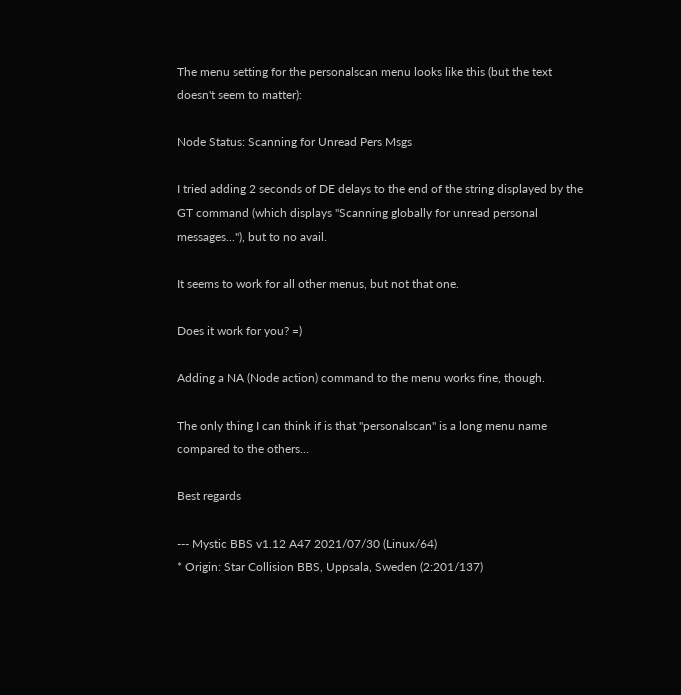The menu setting for the personalscan menu looks like this (but the text
doesn't seem to matter):

Node Status: Scanning for Unread Pers Msgs

I tried adding 2 seconds of DE delays to the end of the string displayed by the
GT command (which displays "Scanning globally for unread personal
messages..."), but to no avail.

It seems to work for all other menus, but not that one.

Does it work for you? =)

Adding a NA (Node action) command to the menu works fine, though.

The only thing I can think if is that "personalscan" is a long menu name
compared to the others...

Best regards

--- Mystic BBS v1.12 A47 2021/07/30 (Linux/64)
* Origin: Star Collision BBS, Uppsala, Sweden (2:201/137)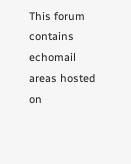This forum contains echomail areas hosted on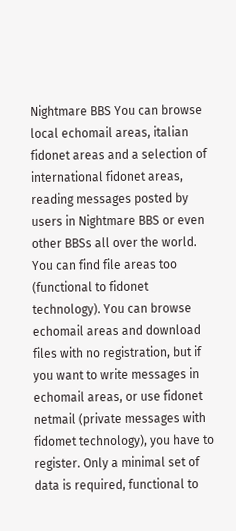Nightmare BBS You can browse local echomail areas, italian fidonet areas and a selection of international fidonet areas, reading messages posted by users in Nightmare BBS or even other BBSs all over the world. You can find file areas too (functional to fidonet technology). You can browse echomail areas and download files with no registration, but if you want to write messages in echomail areas, or use fidonet netmail (private messages with fidomet technology), you have to register. Only a minimal set of data is required, functional to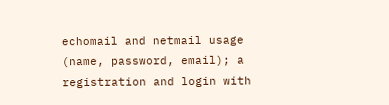echomail and netmail usage (name, password, email); a registration and login with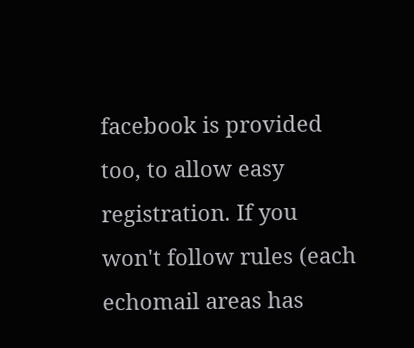facebook is provided too, to allow easy registration. If you won't follow rules (each echomail areas has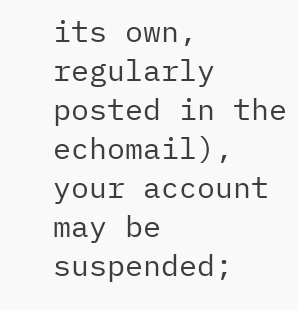its own, regularly posted in the echomail), your account may be suspended;